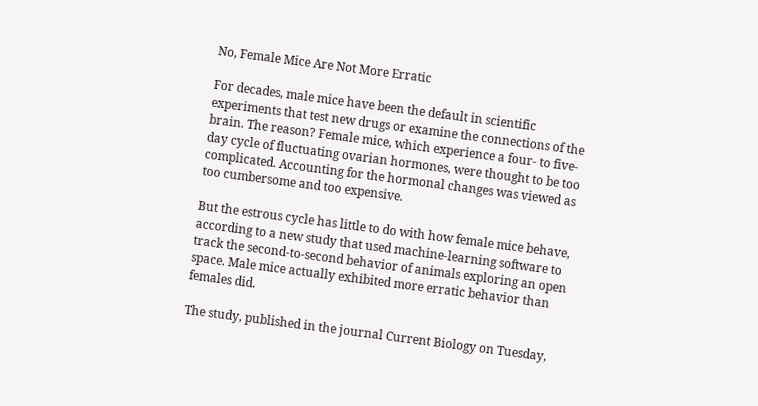No, Female Mice Are Not More Erratic

For decades, male mice have been the default in scientific experiments that test new drugs or examine the connections of the brain. The reason? Female mice, which experience a four- to five-day cycle of fluctuating ovarian hormones, were thought to be too complicated. Accounting for the hormonal changes was viewed as too cumbersome and too expensive.

But the estrous cycle has little to do with how female mice behave, according to a new study that used machine-learning software to track the second-to-second behavior of animals exploring an open space. Male mice actually exhibited more erratic behavior than females did.

The study, published in the journal Current Biology on Tuesday,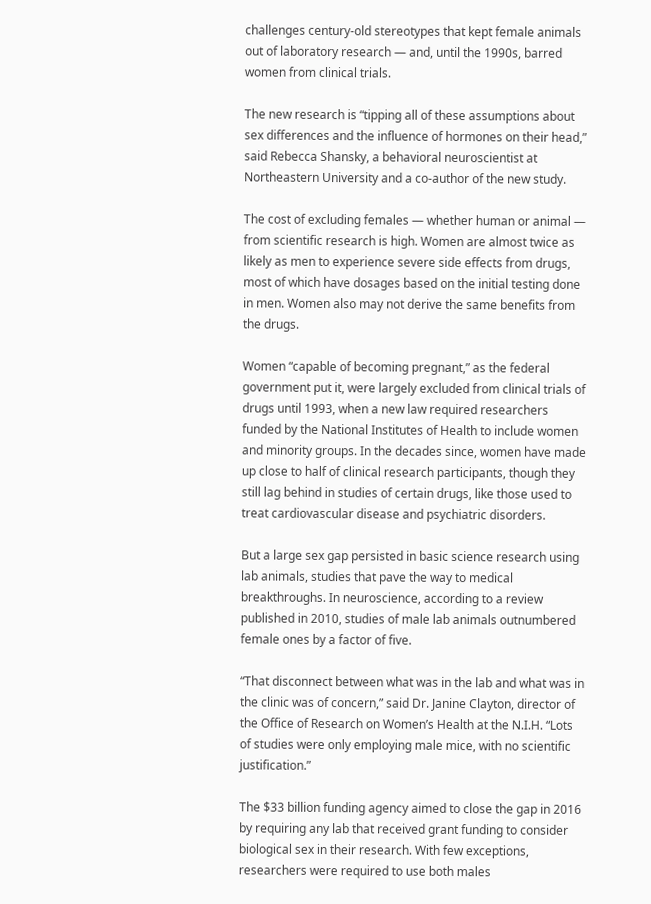challenges century-old stereotypes that kept female animals out of laboratory research — and, until the 1990s, barred women from clinical trials.

The new research is “tipping all of these assumptions about sex differences and the influence of hormones on their head,” said Rebecca Shansky, a behavioral neuroscientist at Northeastern University and a co-author of the new study.

The cost of excluding females — whether human or animal — from scientific research is high. Women are almost twice as likely as men to experience severe side effects from drugs, most of which have dosages based on the initial testing done in men. Women also may not derive the same benefits from the drugs.

Women “capable of becoming pregnant,” as the federal government put it, were largely excluded from clinical trials of drugs until 1993, when a new law required researchers funded by the National Institutes of Health to include women and minority groups. In the decades since, women have made up close to half of clinical research participants, though they still lag behind in studies of certain drugs, like those used to treat cardiovascular disease and psychiatric disorders.

But a large sex gap persisted in basic science research using lab animals, studies that pave the way to medical breakthroughs. In neuroscience, according to a review published in 2010, studies of male lab animals outnumbered female ones by a factor of five.

“That disconnect between what was in the lab and what was in the clinic was of concern,” said Dr. Janine Clayton, director of the Office of Research on Women’s Health at the N.I.H. “Lots of studies were only employing male mice, with no scientific justification.”

The $33 billion funding agency aimed to close the gap in 2016 by requiring any lab that received grant funding to consider biological sex in their research. With few exceptions, researchers were required to use both males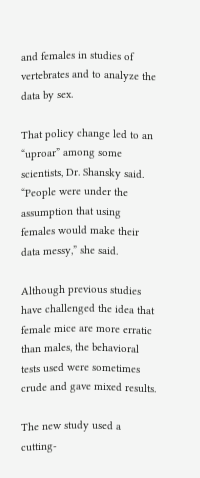and females in studies of vertebrates and to analyze the data by sex.

That policy change led to an “uproar” among some scientists, Dr. Shansky said. “People were under the assumption that using females would make their data messy,” she said.

Although previous studies have challenged the idea that female mice are more erratic than males, the behavioral tests used were sometimes crude and gave mixed results.

The new study used a cutting-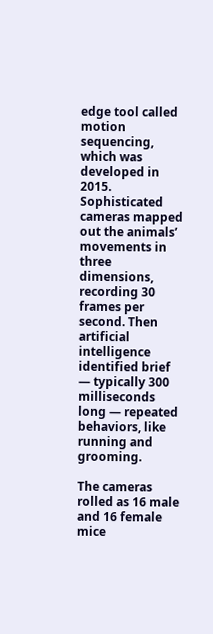edge tool called motion sequencing, which was developed in 2015. Sophisticated cameras mapped out the animals’ movements in three dimensions, recording 30 frames per second. Then artificial intelligence identified brief — typically 300 milliseconds long — repeated behaviors, like running and grooming.

The cameras rolled as 16 male and 16 female mice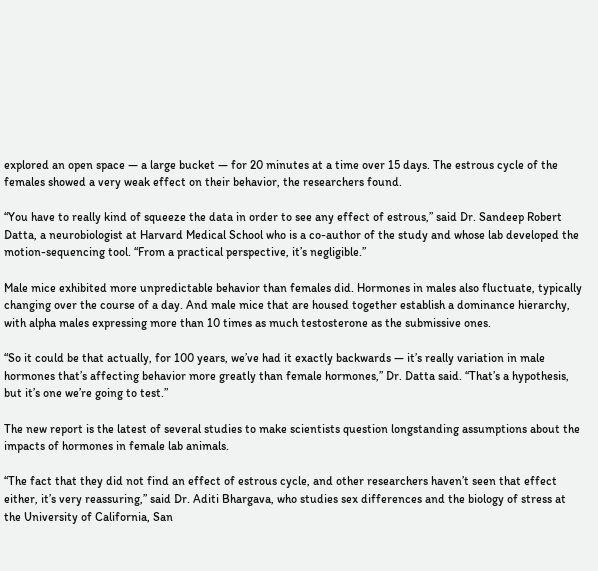explored an open space — a large bucket — for 20 minutes at a time over 15 days. The estrous cycle of the females showed a very weak effect on their behavior, the researchers found.

“You have to really kind of squeeze the data in order to see any effect of estrous,” said Dr. Sandeep Robert Datta, a neurobiologist at Harvard Medical School who is a co-author of the study and whose lab developed the motion-sequencing tool. “From a practical perspective, it’s negligible.”

Male mice exhibited more unpredictable behavior than females did. Hormones in males also fluctuate, typically changing over the course of a day. And male mice that are housed together establish a dominance hierarchy, with alpha males expressing more than 10 times as much testosterone as the submissive ones.

“So it could be that actually, for 100 years, we’ve had it exactly backwards — it’s really variation in male hormones that’s affecting behavior more greatly than female hormones,” Dr. Datta said. “That’s a hypothesis, but it’s one we’re going to test.”

The new report is the latest of several studies to make scientists question longstanding assumptions about the impacts of hormones in female lab animals.

“The fact that they did not find an effect of estrous cycle, and other researchers haven’t seen that effect either, it’s very reassuring,” said Dr. Aditi Bhargava, who studies sex differences and the biology of stress at the University of California, San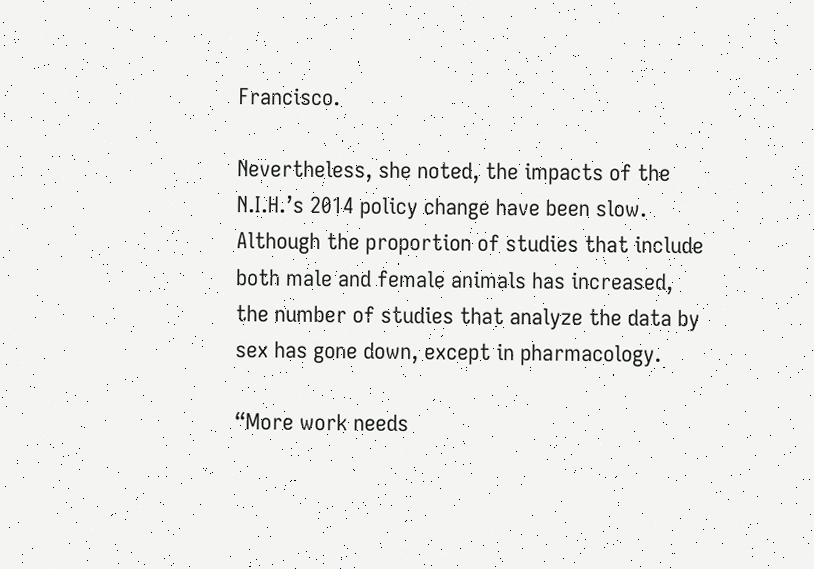Francisco.

Nevertheless, she noted, the impacts of the N.I.H.’s 2014 policy change have been slow. Although the proportion of studies that include both male and female animals has increased, the number of studies that analyze the data by sex has gone down, except in pharmacology.

“More work needs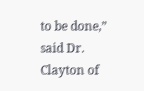to be done,” said Dr. Clayton of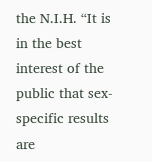the N.I.H. “It is in the best interest of the public that sex-specific results are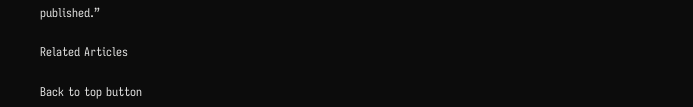published.”

Related Articles

Back to top button